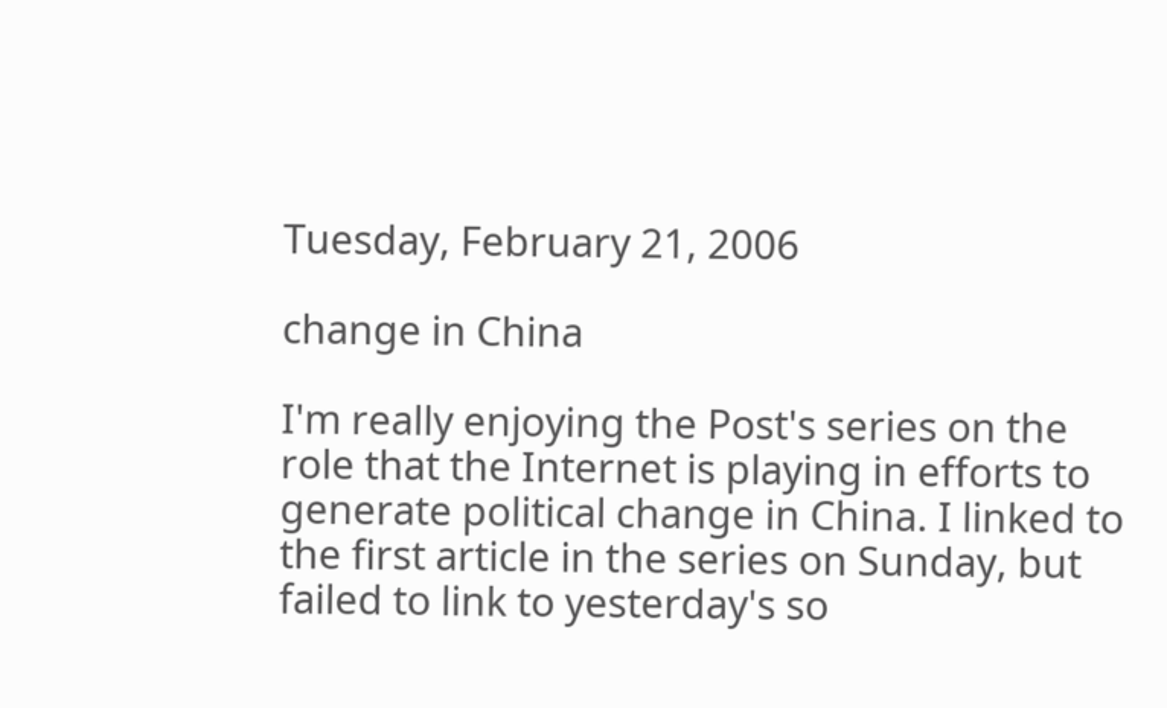Tuesday, February 21, 2006

change in China

I'm really enjoying the Post's series on the role that the Internet is playing in efforts to generate political change in China. I linked to the first article in the series on Sunday, but failed to link to yesterday's so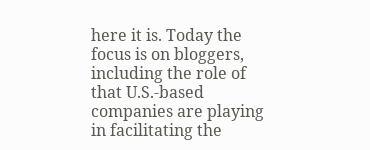here it is. Today the focus is on bloggers, including the role of that U.S.-based companies are playing in facilitating the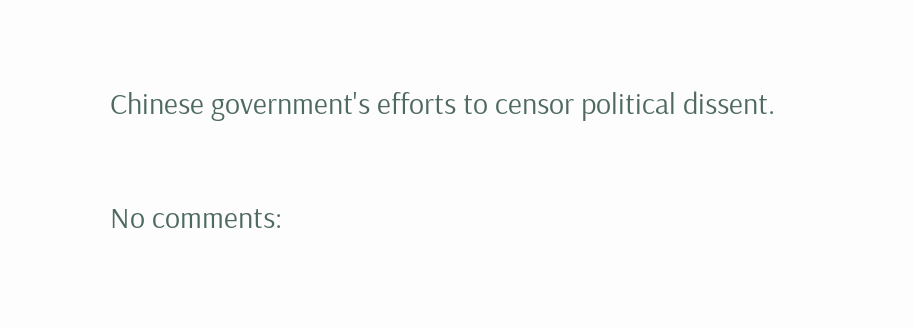Chinese government's efforts to censor political dissent.

No comments: